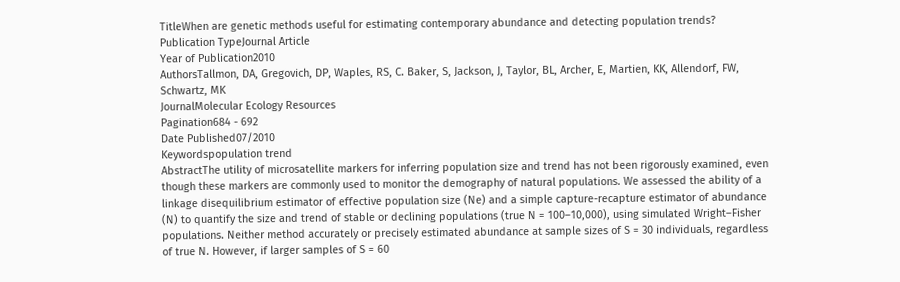TitleWhen are genetic methods useful for estimating contemporary abundance and detecting population trends?
Publication TypeJournal Article
Year of Publication2010
AuthorsTallmon, DA, Gregovich, DP, Waples, RS, C. Baker, S, Jackson, J, Taylor, BL, Archer, E, Martien, KK, Allendorf, FW, Schwartz, MK
JournalMolecular Ecology Resources
Pagination684 - 692
Date Published07/2010
Keywordspopulation trend
AbstractThe utility of microsatellite markers for inferring population size and trend has not been rigorously examined, even though these markers are commonly used to monitor the demography of natural populations. We assessed the ability of a linkage disequilibrium estimator of effective population size (Ne) and a simple capture-recapture estimator of abundance (N) to quantify the size and trend of stable or declining populations (true N = 100–10,000), using simulated Wright–Fisher populations. Neither method accurately or precisely estimated abundance at sample sizes of S = 30 individuals, regardless of true N. However, if larger samples of S = 60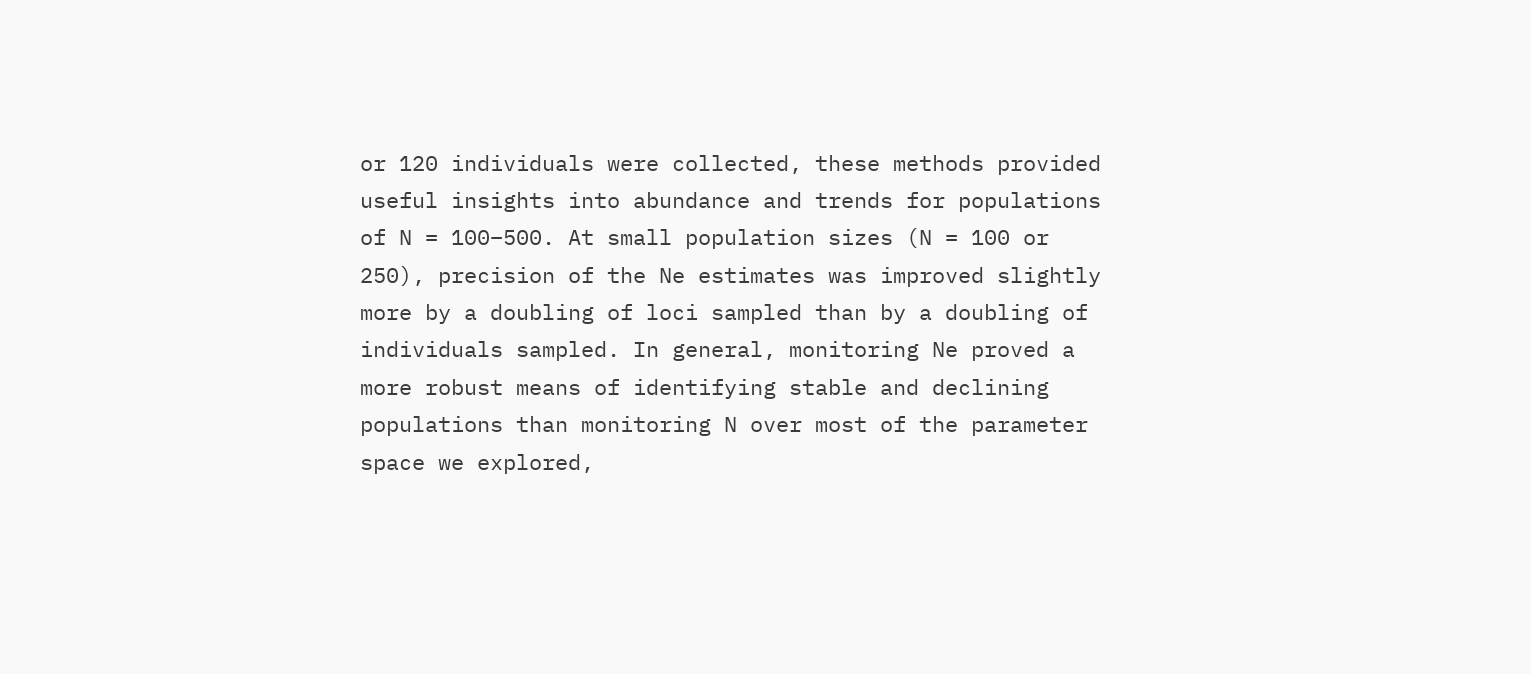or 120 individuals were collected, these methods provided useful insights into abundance and trends for populations of N = 100–500. At small population sizes (N = 100 or 250), precision of the Ne estimates was improved slightly more by a doubling of loci sampled than by a doubling of individuals sampled. In general, monitoring Ne proved a more robust means of identifying stable and declining populations than monitoring N over most of the parameter space we explored,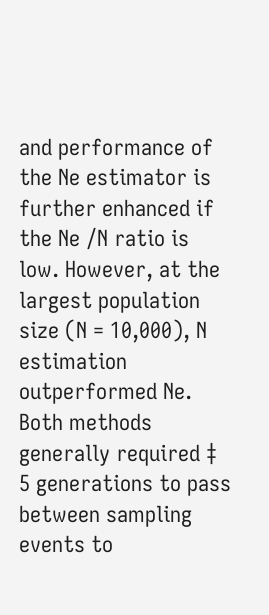and performance of the Ne estimator is further enhanced if the Ne ⁄N ratio is low. However, at the largest population size (N = 10,000), N estimation outperformed Ne. Both methods generally required ‡ 5 generations to pass between sampling events to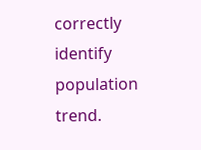correctly identify population trend.